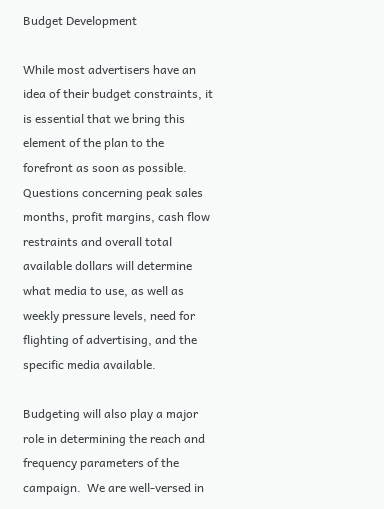Budget Development

While most advertisers have an idea of their budget constraints, it is essential that we bring this element of the plan to the forefront as soon as possible.  Questions concerning peak sales months, profit margins, cash flow restraints and overall total available dollars will determine what media to use, as well as weekly pressure levels, need for flighting of advertising, and the specific media available.

Budgeting will also play a major role in determining the reach and frequency parameters of the campaign.  We are well-versed in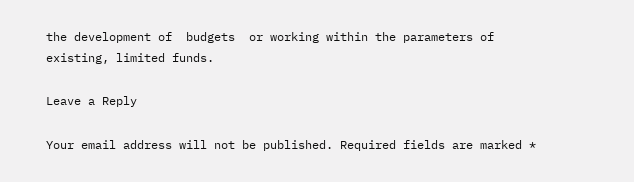the development of  budgets  or working within the parameters of existing, limited funds.

Leave a Reply

Your email address will not be published. Required fields are marked *